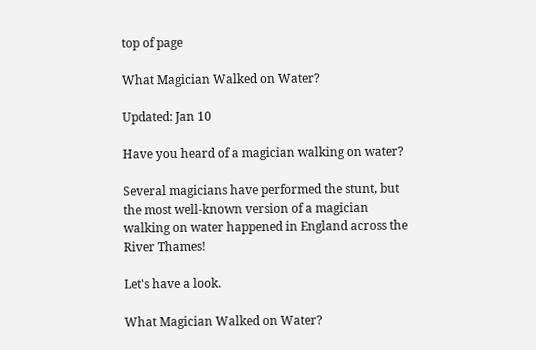top of page

What Magician Walked on Water?

Updated: Jan 10

Have you heard of a magician walking on water?

Several magicians have performed the stunt, but the most well-known version of a magician walking on water happened in England across the River Thames!

Let's have a look.

What Magician Walked on Water?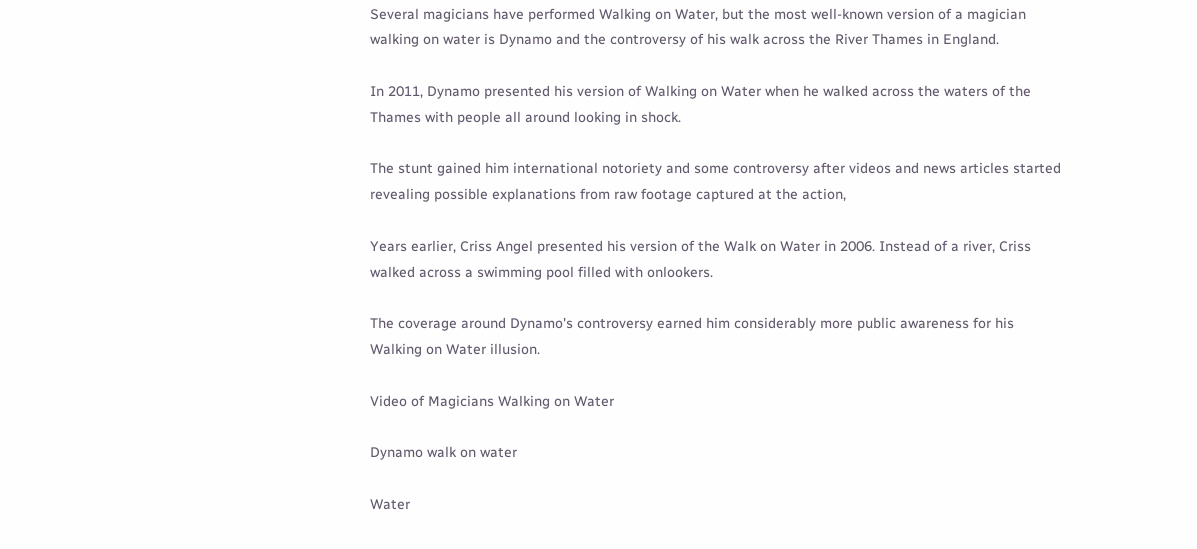Several magicians have performed Walking on Water, but the most well-known version of a magician walking on water is Dynamo and the controversy of his walk across the River Thames in England.

In 2011, Dynamo presented his version of Walking on Water when he walked across the waters of the Thames with people all around looking in shock.

The stunt gained him international notoriety and some controversy after videos and news articles started revealing possible explanations from raw footage captured at the action,

Years earlier, Criss Angel presented his version of the Walk on Water in 2006. Instead of a river, Criss walked across a swimming pool filled with onlookers.

The coverage around Dynamo's controversy earned him considerably more public awareness for his Walking on Water illusion.

Video of Magicians Walking on Water

Dynamo walk on water

Water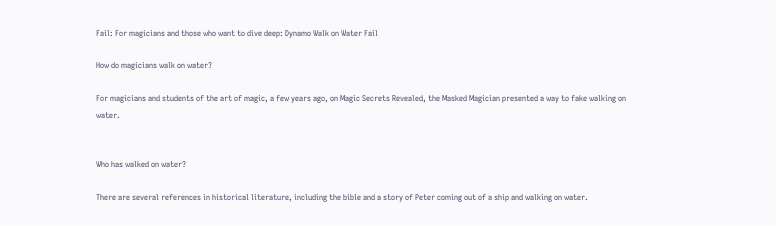Fail: For magicians and those who want to dive deep: Dynamo Walk on Water Fail

How do magicians walk on water?

For magicians and students of the art of magic, a few years ago, on Magic Secrets Revealed, the Masked Magician presented a way to fake walking on water.


Who has walked on water?

There are several references in historical literature, including the bible and a story of Peter coming out of a ship and walking on water.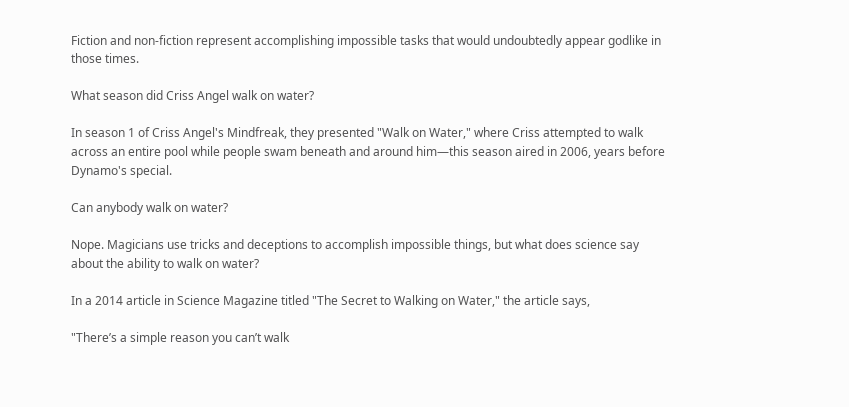Fiction and non-fiction represent accomplishing impossible tasks that would undoubtedly appear godlike in those times.

What season did Criss Angel walk on water?

In season 1 of Criss Angel's Mindfreak, they presented "Walk on Water," where Criss attempted to walk across an entire pool while people swam beneath and around him—this season aired in 2006, years before Dynamo's special.

Can anybody walk on water?

Nope. Magicians use tricks and deceptions to accomplish impossible things, but what does science say about the ability to walk on water?

In a 2014 article in Science Magazine titled "The Secret to Walking on Water," the article says,

"There’s a simple reason you can’t walk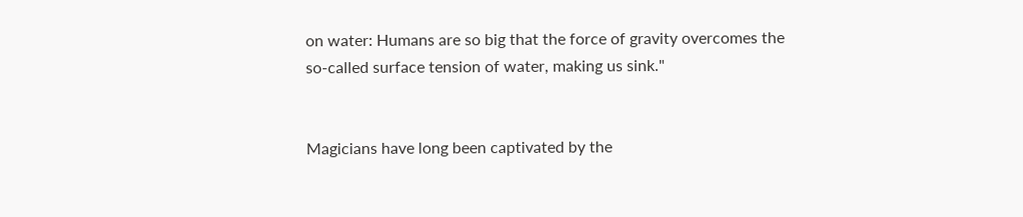on water: Humans are so big that the force of gravity overcomes the so-called surface tension of water, making us sink."


Magicians have long been captivated by the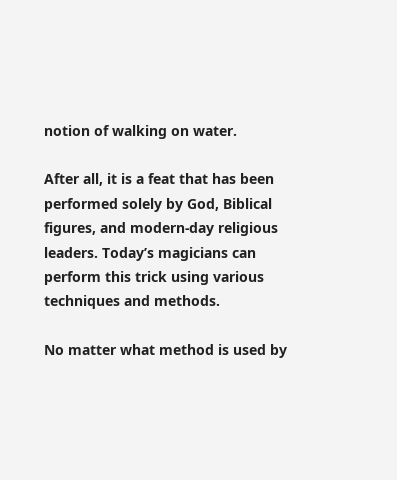notion of walking on water.

After all, it is a feat that has been performed solely by God, Biblical figures, and modern-day religious leaders. Today’s magicians can perform this trick using various techniques and methods.

No matter what method is used by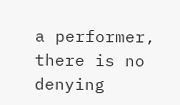a performer, there is no denying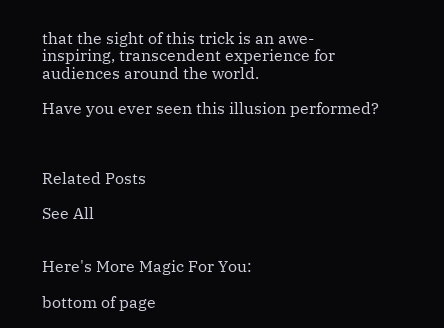that the sight of this trick is an awe-inspiring, transcendent experience for audiences around the world.

Have you ever seen this illusion performed?



Related Posts

See All


Here's More Magic For You:

bottom of page